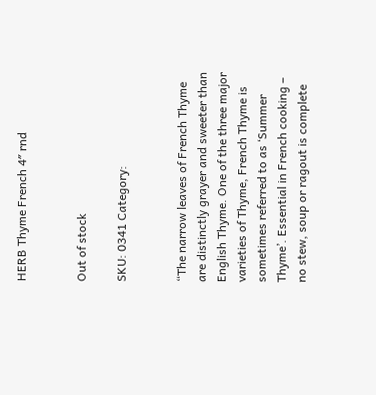HERB Thyme French 4″ rnd


Out of stock

SKU: 0341 Category:


“The narrow leaves of French Thyme are distinctly grayer and sweeter than English Thyme. One of the three major varieties of Thyme, French Thyme is sometimes referred to as ‘Summer Thyme’. Essential in French cooking – no stew, soup or ragout is complete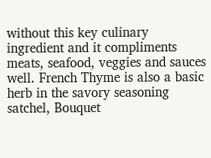without this key culinary ingredient and it compliments meats, seafood, veggies and sauces well. French Thyme is also a basic herb in the savory seasoning satchel, Bouquet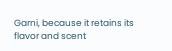Garni, because it retains its flavor and scent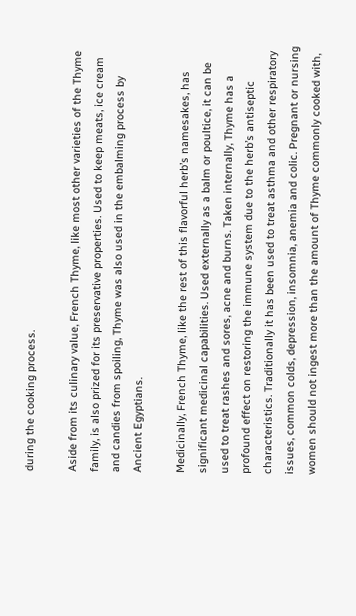during the cooking process.

Aside from its culinary value, French Thyme, like most other varieties of the Thyme family, is also prized for its preservative properties. Used to keep meats, ice cream and candies from spoiling, Thyme was also used in the embalming process by Ancient Egyptians.

Medicinally, French Thyme, like the rest of this flavorful herb’s namesakes, has significant medicinal capabilities. Used externally as a balm or poultice, it can be used to treat rashes and sores, acne and burns. Taken internally, Thyme has a profound effect on restoring the immune system due to the herb’s antiseptic characteristics. Traditionally it has been used to treat asthma and other respiratory issues, common colds, depression, insomnia, anemia and colic. Pregnant or nursing women should not ingest more than the amount of Thyme commonly cooked with,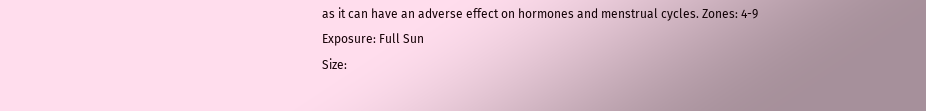as it can have an adverse effect on hormones and menstrual cycles. Zones: 4-9
Exposure: Full Sun
Size: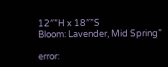12″”H x 18″”S
Bloom: Lavender, Mid Spring”

error: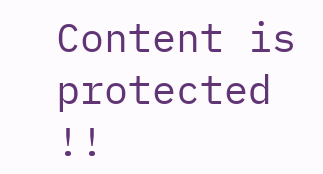Content is protected !!